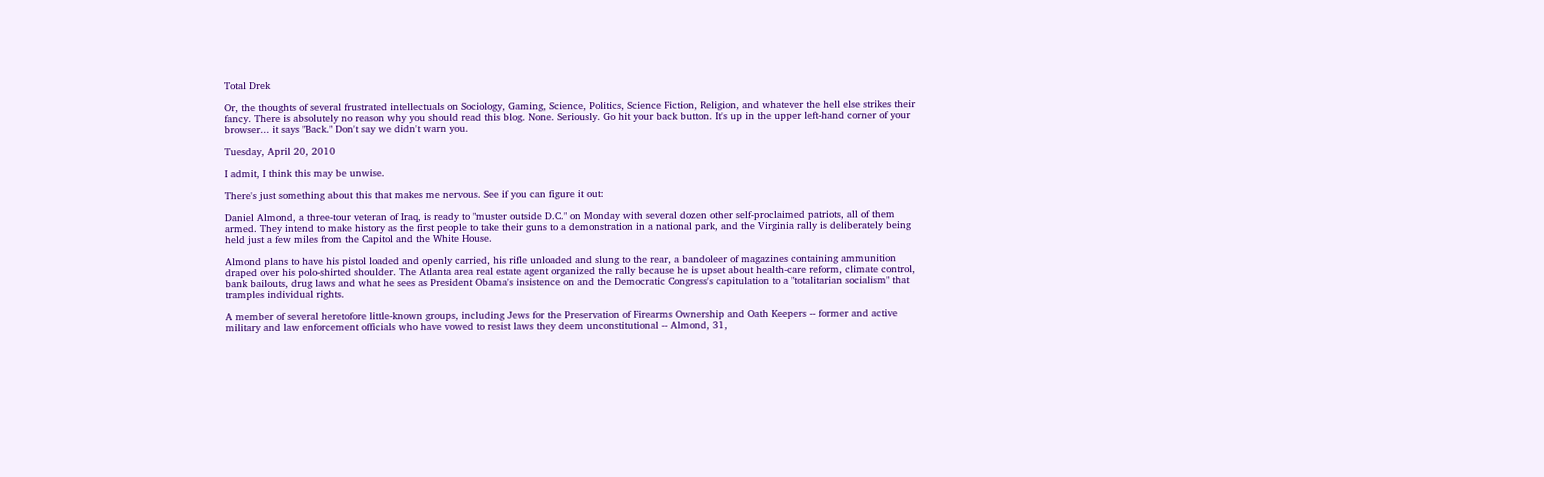Total Drek

Or, the thoughts of several frustrated intellectuals on Sociology, Gaming, Science, Politics, Science Fiction, Religion, and whatever the hell else strikes their fancy. There is absolutely no reason why you should read this blog. None. Seriously. Go hit your back button. It's up in the upper left-hand corner of your browser... it says "Back." Don't say we didn't warn you.

Tuesday, April 20, 2010

I admit, I think this may be unwise.

There's just something about this that makes me nervous. See if you can figure it out:

Daniel Almond, a three-tour veteran of Iraq, is ready to "muster outside D.C." on Monday with several dozen other self-proclaimed patriots, all of them armed. They intend to make history as the first people to take their guns to a demonstration in a national park, and the Virginia rally is deliberately being held just a few miles from the Capitol and the White House.

Almond plans to have his pistol loaded and openly carried, his rifle unloaded and slung to the rear, a bandoleer of magazines containing ammunition draped over his polo-shirted shoulder. The Atlanta area real estate agent organized the rally because he is upset about health-care reform, climate control, bank bailouts, drug laws and what he sees as President Obama's insistence on and the Democratic Congress's capitulation to a "totalitarian socialism" that tramples individual rights.

A member of several heretofore little-known groups, including Jews for the Preservation of Firearms Ownership and Oath Keepers -- former and active military and law enforcement officials who have vowed to resist laws they deem unconstitutional -- Almond, 31,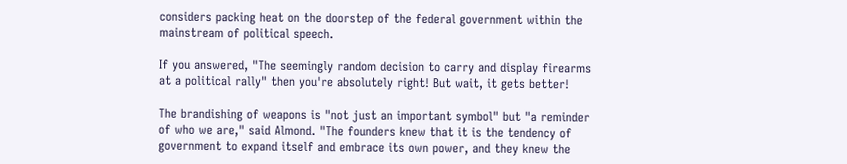considers packing heat on the doorstep of the federal government within the mainstream of political speech.

If you answered, "The seemingly random decision to carry and display firearms at a political rally" then you're absolutely right! But wait, it gets better!

The brandishing of weapons is "not just an important symbol" but "a reminder of who we are," said Almond. "The founders knew that it is the tendency of government to expand itself and embrace its own power, and they knew the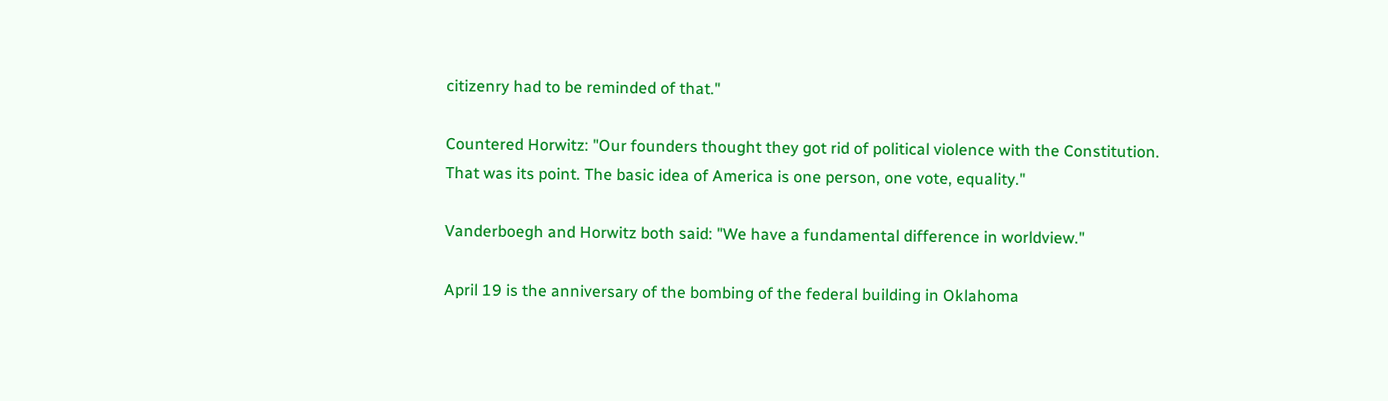citizenry had to be reminded of that."

Countered Horwitz: "Our founders thought they got rid of political violence with the Constitution. That was its point. The basic idea of America is one person, one vote, equality."

Vanderboegh and Horwitz both said: "We have a fundamental difference in worldview."

April 19 is the anniversary of the bombing of the federal building in Oklahoma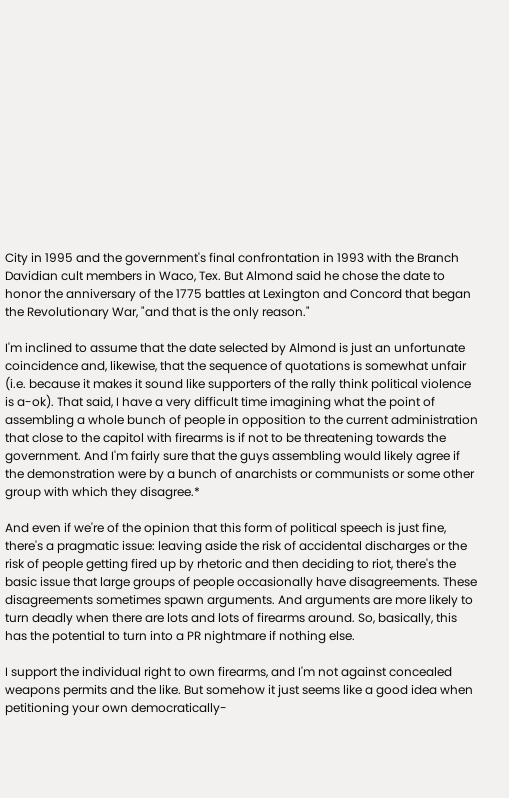City in 1995 and the government's final confrontation in 1993 with the Branch Davidian cult members in Waco, Tex. But Almond said he chose the date to honor the anniversary of the 1775 battles at Lexington and Concord that began the Revolutionary War, "and that is the only reason."

I'm inclined to assume that the date selected by Almond is just an unfortunate coincidence and, likewise, that the sequence of quotations is somewhat unfair (i.e. because it makes it sound like supporters of the rally think political violence is a-ok). That said, I have a very difficult time imagining what the point of assembling a whole bunch of people in opposition to the current administration that close to the capitol with firearms is if not to be threatening towards the government. And I'm fairly sure that the guys assembling would likely agree if the demonstration were by a bunch of anarchists or communists or some other group with which they disagree.*

And even if we're of the opinion that this form of political speech is just fine, there's a pragmatic issue: leaving aside the risk of accidental discharges or the risk of people getting fired up by rhetoric and then deciding to riot, there's the basic issue that large groups of people occasionally have disagreements. These disagreements sometimes spawn arguments. And arguments are more likely to turn deadly when there are lots and lots of firearms around. So, basically, this has the potential to turn into a PR nightmare if nothing else.

I support the individual right to own firearms, and I'm not against concealed weapons permits and the like. But somehow it just seems like a good idea when petitioning your own democratically-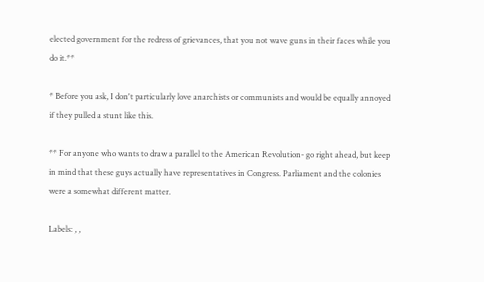elected government for the redress of grievances, that you not wave guns in their faces while you do it.**

* Before you ask, I don't particularly love anarchists or communists and would be equally annoyed if they pulled a stunt like this.

** For anyone who wants to draw a parallel to the American Revolution- go right ahead, but keep in mind that these guys actually have representatives in Congress. Parliament and the colonies were a somewhat different matter.

Labels: , ,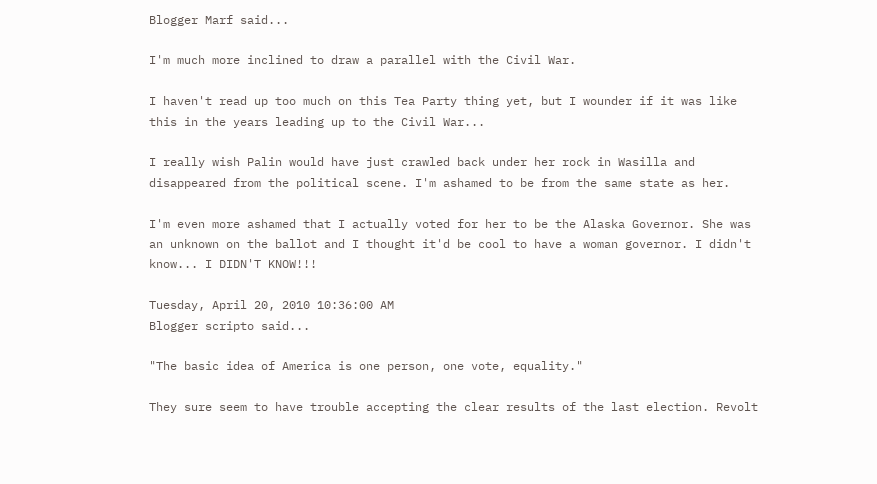Blogger Marf said...

I'm much more inclined to draw a parallel with the Civil War.

I haven't read up too much on this Tea Party thing yet, but I wounder if it was like this in the years leading up to the Civil War...

I really wish Palin would have just crawled back under her rock in Wasilla and disappeared from the political scene. I'm ashamed to be from the same state as her.

I'm even more ashamed that I actually voted for her to be the Alaska Governor. She was an unknown on the ballot and I thought it'd be cool to have a woman governor. I didn't know... I DIDN'T KNOW!!!

Tuesday, April 20, 2010 10:36:00 AM
Blogger scripto said...

"The basic idea of America is one person, one vote, equality."

They sure seem to have trouble accepting the clear results of the last election. Revolt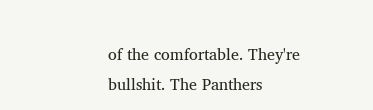of the comfortable. They're bullshit. The Panthers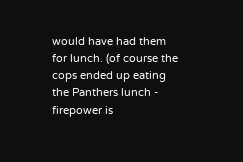would have had them for lunch. (of course the cops ended up eating the Panthers lunch - firepower is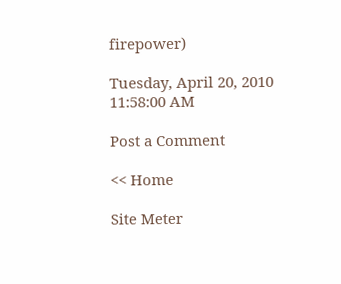firepower)

Tuesday, April 20, 2010 11:58:00 AM

Post a Comment

<< Home

Site Meter